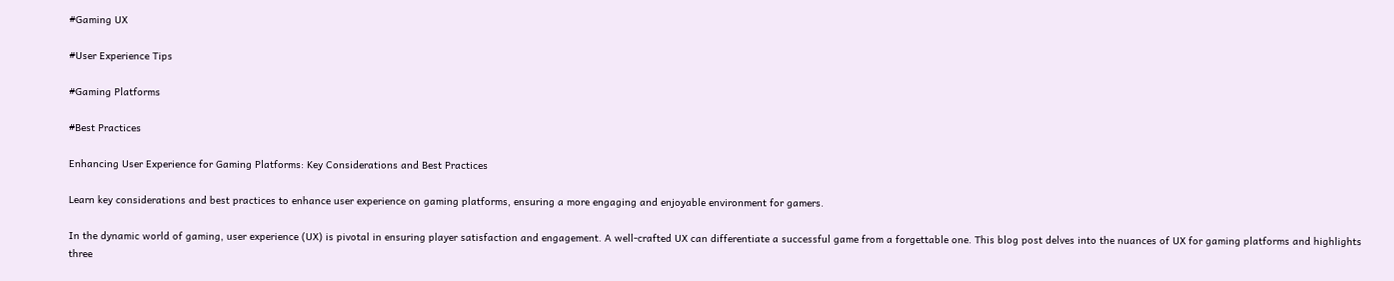#Gaming UX

#User Experience Tips

#Gaming Platforms

#Best Practices

Enhancing User Experience for Gaming Platforms: Key Considerations and Best Practices

Learn key considerations and best practices to enhance user experience on gaming platforms, ensuring a more engaging and enjoyable environment for gamers.

In the dynamic world of gaming, user experience (UX) is pivotal in ensuring player satisfaction and engagement. A well-crafted UX can differentiate a successful game from a forgettable one. This blog post delves into the nuances of UX for gaming platforms and highlights three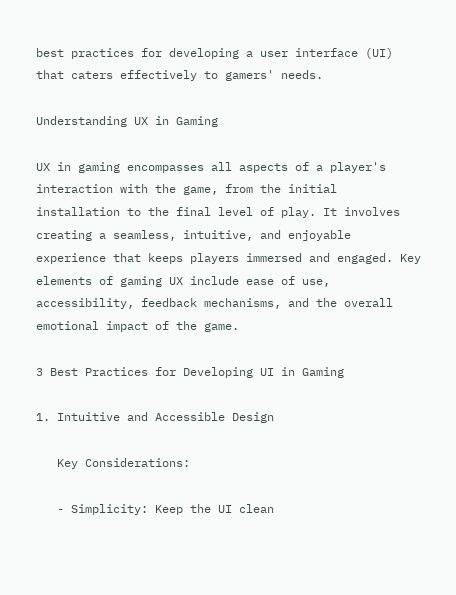best practices for developing a user interface (UI) that caters effectively to gamers' needs.

Understanding UX in Gaming

UX in gaming encompasses all aspects of a player's interaction with the game, from the initial installation to the final level of play. It involves creating a seamless, intuitive, and enjoyable experience that keeps players immersed and engaged. Key elements of gaming UX include ease of use, accessibility, feedback mechanisms, and the overall emotional impact of the game.

3 Best Practices for Developing UI in Gaming

1. Intuitive and Accessible Design

   Key Considerations:

   - Simplicity: Keep the UI clean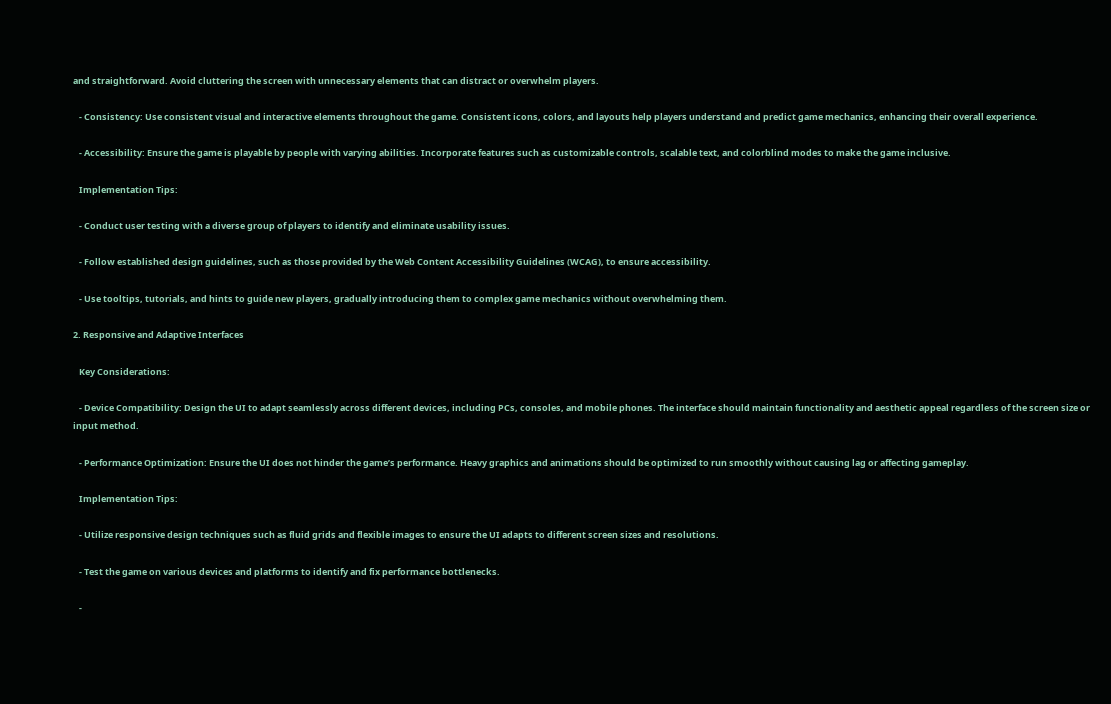and straightforward. Avoid cluttering the screen with unnecessary elements that can distract or overwhelm players.

   - Consistency: Use consistent visual and interactive elements throughout the game. Consistent icons, colors, and layouts help players understand and predict game mechanics, enhancing their overall experience.

   - Accessibility: Ensure the game is playable by people with varying abilities. Incorporate features such as customizable controls, scalable text, and colorblind modes to make the game inclusive.

   Implementation Tips:

   - Conduct user testing with a diverse group of players to identify and eliminate usability issues.

   - Follow established design guidelines, such as those provided by the Web Content Accessibility Guidelines (WCAG), to ensure accessibility.

   - Use tooltips, tutorials, and hints to guide new players, gradually introducing them to complex game mechanics without overwhelming them.

2. Responsive and Adaptive Interfaces

   Key Considerations:

   - Device Compatibility: Design the UI to adapt seamlessly across different devices, including PCs, consoles, and mobile phones. The interface should maintain functionality and aesthetic appeal regardless of the screen size or input method.

   - Performance Optimization: Ensure the UI does not hinder the game’s performance. Heavy graphics and animations should be optimized to run smoothly without causing lag or affecting gameplay.

   Implementation Tips:

   - Utilize responsive design techniques such as fluid grids and flexible images to ensure the UI adapts to different screen sizes and resolutions.

   - Test the game on various devices and platforms to identify and fix performance bottlenecks.

   -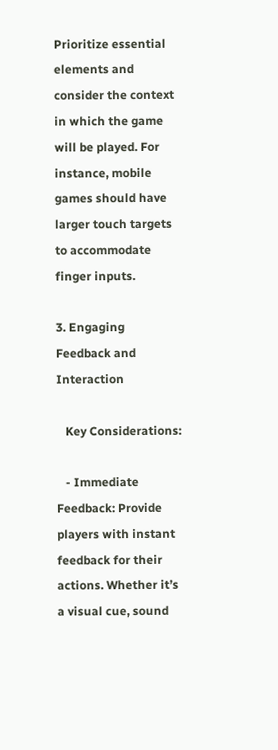Prioritize essential elements and consider the context in which the game will be played. For instance, mobile games should have larger touch targets to accommodate finger inputs.

3. Engaging Feedback and Interaction

   Key Considerations:

   - Immediate Feedback: Provide players with instant feedback for their actions. Whether it’s a visual cue, sound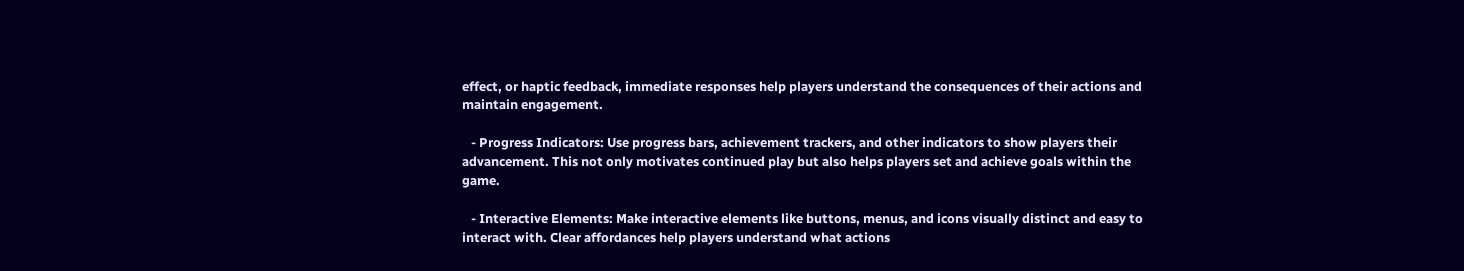effect, or haptic feedback, immediate responses help players understand the consequences of their actions and maintain engagement.

   - Progress Indicators: Use progress bars, achievement trackers, and other indicators to show players their advancement. This not only motivates continued play but also helps players set and achieve goals within the game.

   - Interactive Elements: Make interactive elements like buttons, menus, and icons visually distinct and easy to interact with. Clear affordances help players understand what actions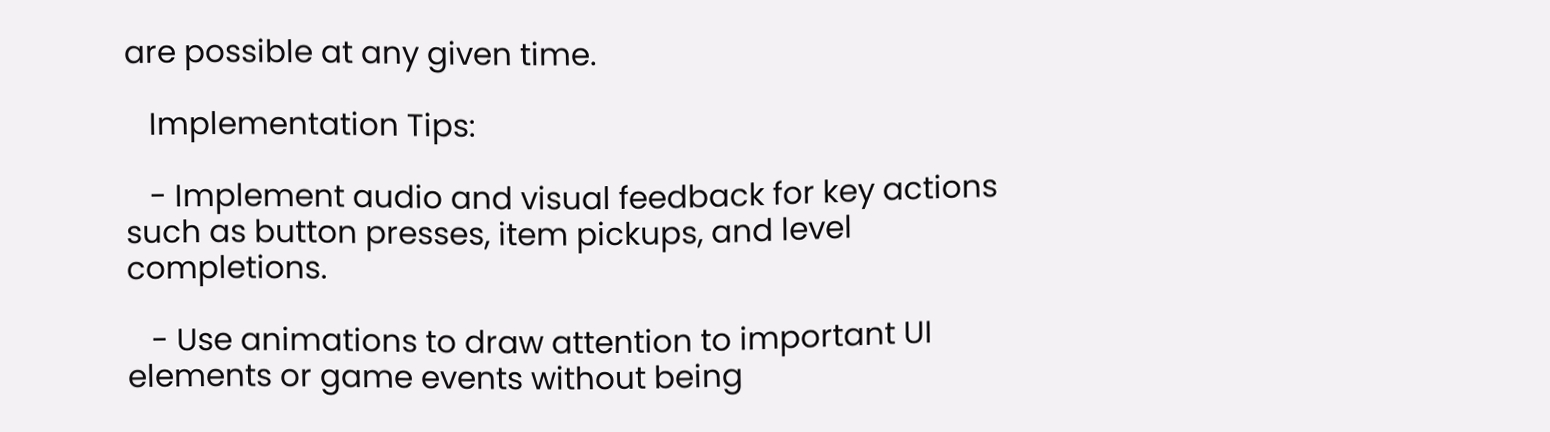are possible at any given time.

   Implementation Tips:

   - Implement audio and visual feedback for key actions such as button presses, item pickups, and level completions.

   - Use animations to draw attention to important UI elements or game events without being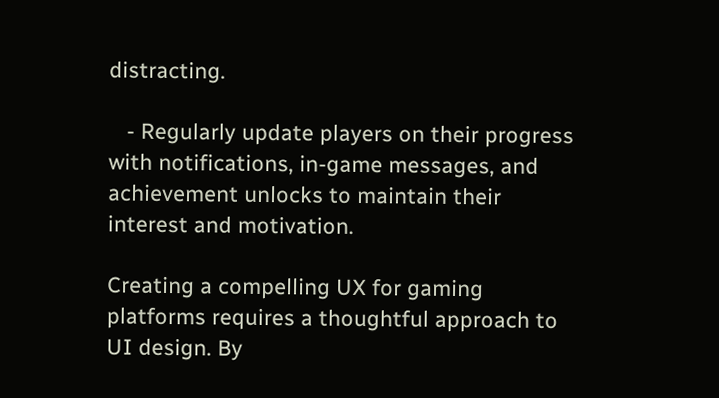distracting.

   - Regularly update players on their progress with notifications, in-game messages, and achievement unlocks to maintain their interest and motivation.

Creating a compelling UX for gaming platforms requires a thoughtful approach to UI design. By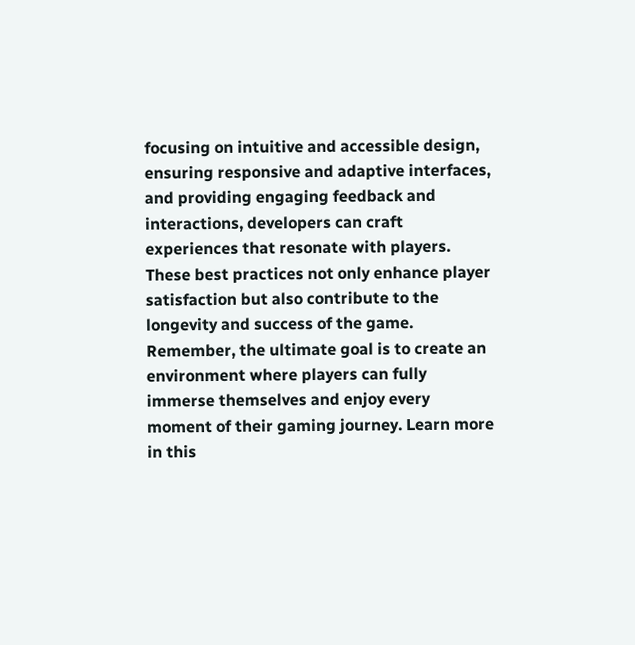focusing on intuitive and accessible design, ensuring responsive and adaptive interfaces, and providing engaging feedback and interactions, developers can craft experiences that resonate with players. These best practices not only enhance player satisfaction but also contribute to the longevity and success of the game. Remember, the ultimate goal is to create an environment where players can fully immerse themselves and enjoy every moment of their gaming journey. Learn more in this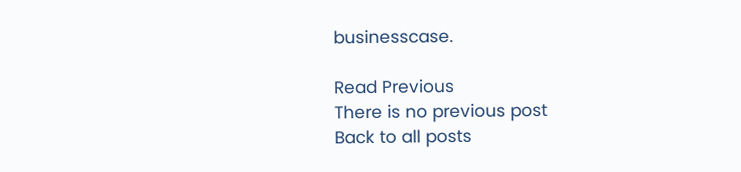businesscase.

Read Previous
There is no previous post
Back to all posts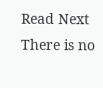Read Next
There is no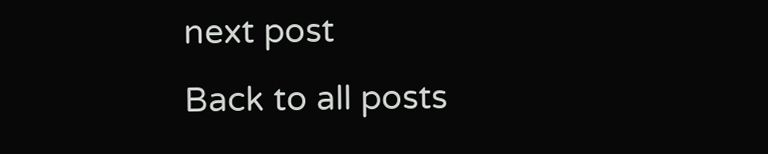next post
Back to all posts